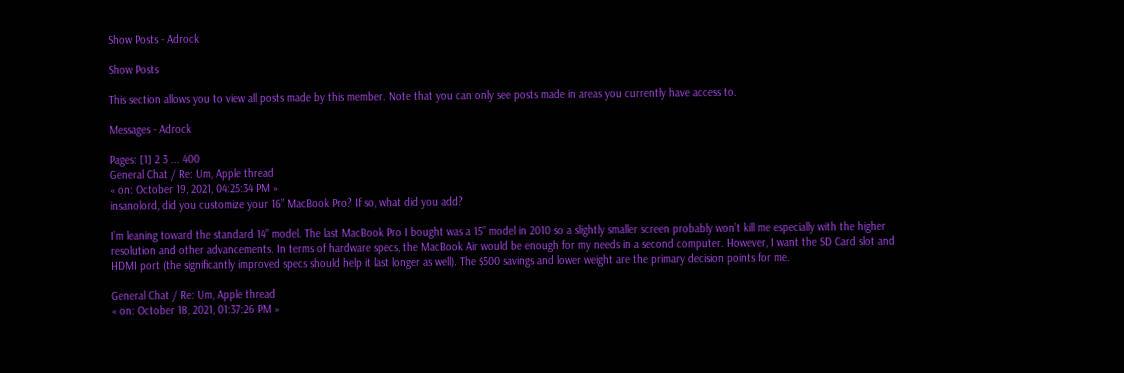Show Posts - Adrock

Show Posts

This section allows you to view all posts made by this member. Note that you can only see posts made in areas you currently have access to.

Messages - Adrock

Pages: [1] 2 3 ... 400
General Chat / Re: Um, Apple thread
« on: October 19, 2021, 04:25:34 PM »
insanolord, did you customize your 16” MacBook Pro? If so, what did you add?

I’m leaning toward the standard 14” model. The last MacBook Pro I bought was a 15” model in 2010 so a slightly smaller screen probably won’t kill me especially with the higher resolution and other advancements. In terms of hardware specs, the MacBook Air would be enough for my needs in a second computer. However, I want the SD Card slot and HDMI port (the significantly improved specs should help it last longer as well). The $500 savings and lower weight are the primary decision points for me.

General Chat / Re: Um, Apple thread
« on: October 18, 2021, 01:37:26 PM »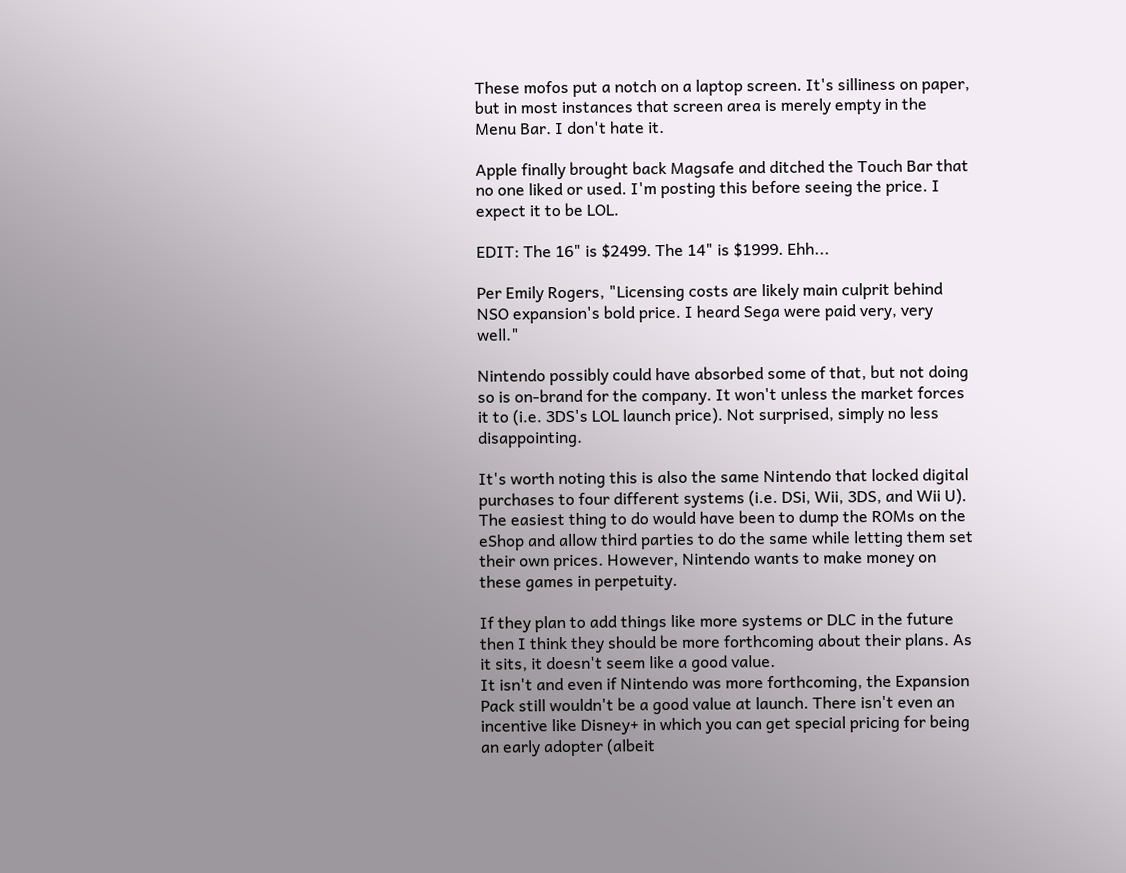These mofos put a notch on a laptop screen. It's silliness on paper, but in most instances that screen area is merely empty in the Menu Bar. I don't hate it.

Apple finally brought back Magsafe and ditched the Touch Bar that no one liked or used. I'm posting this before seeing the price. I expect it to be LOL.

EDIT: The 16" is $2499. The 14" is $1999. Ehh...

Per Emily Rogers, "Licensing costs are likely main culprit behind NSO expansion's bold price. I heard Sega were paid very, very well."

Nintendo possibly could have absorbed some of that, but not doing so is on-brand for the company. It won't unless the market forces it to (i.e. 3DS's LOL launch price). Not surprised, simply no less disappointing.

It's worth noting this is also the same Nintendo that locked digital purchases to four different systems (i.e. DSi, Wii, 3DS, and Wii U). The easiest thing to do would have been to dump the ROMs on the eShop and allow third parties to do the same while letting them set their own prices. However, Nintendo wants to make money on these games in perpetuity.

If they plan to add things like more systems or DLC in the future then I think they should be more forthcoming about their plans. As it sits, it doesn't seem like a good value.
It isn't and even if Nintendo was more forthcoming, the Expansion Pack still wouldn't be a good value at launch. There isn't even an incentive like Disney+ in which you can get special pricing for being an early adopter (albeit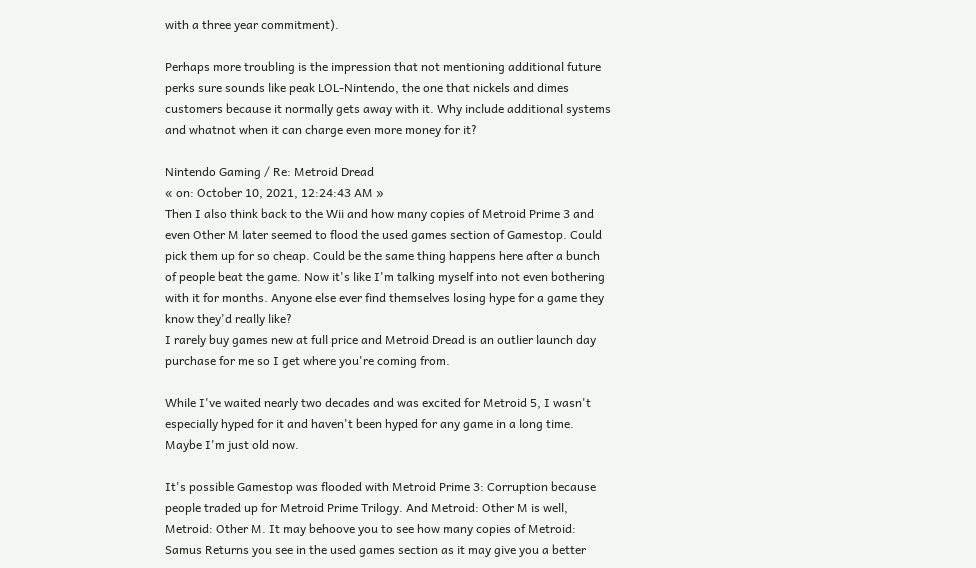with a three year commitment).

Perhaps more troubling is the impression that not mentioning additional future perks sure sounds like peak LOL-Nintendo, the one that nickels and dimes customers because it normally gets away with it. Why include additional systems and whatnot when it can charge even more money for it?

Nintendo Gaming / Re: Metroid Dread
« on: October 10, 2021, 12:24:43 AM »
Then I also think back to the Wii and how many copies of Metroid Prime 3 and even Other M later seemed to flood the used games section of Gamestop. Could pick them up for so cheap. Could be the same thing happens here after a bunch of people beat the game. Now it's like I'm talking myself into not even bothering with it for months. Anyone else ever find themselves losing hype for a game they know they'd really like?
I rarely buy games new at full price and Metroid Dread is an outlier launch day purchase for me so I get where you're coming from.

While I've waited nearly two decades and was excited for Metroid 5, I wasn't especially hyped for it and haven't been hyped for any game in a long time. Maybe I'm just old now.

It's possible Gamestop was flooded with Metroid Prime 3: Corruption because people traded up for Metroid Prime Trilogy. And Metroid: Other M is well, Metroid: Other M. It may behoove you to see how many copies of Metroid: Samus Returns you see in the used games section as it may give you a better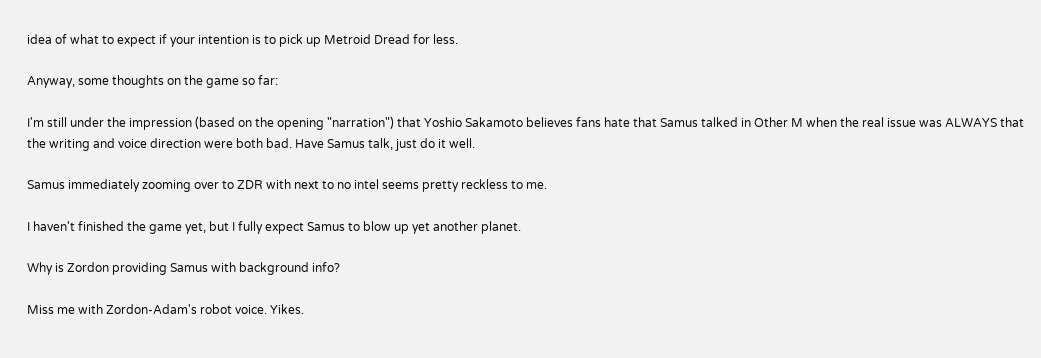idea of what to expect if your intention is to pick up Metroid Dread for less.

Anyway, some thoughts on the game so far:

I'm still under the impression (based on the opening "narration") that Yoshio Sakamoto believes fans hate that Samus talked in Other M when the real issue was ALWAYS that the writing and voice direction were both bad. Have Samus talk, just do it well.

Samus immediately zooming over to ZDR with next to no intel seems pretty reckless to me.

I haven't finished the game yet, but I fully expect Samus to blow up yet another planet.

Why is Zordon providing Samus with background info?

Miss me with Zordon-Adam's robot voice. Yikes.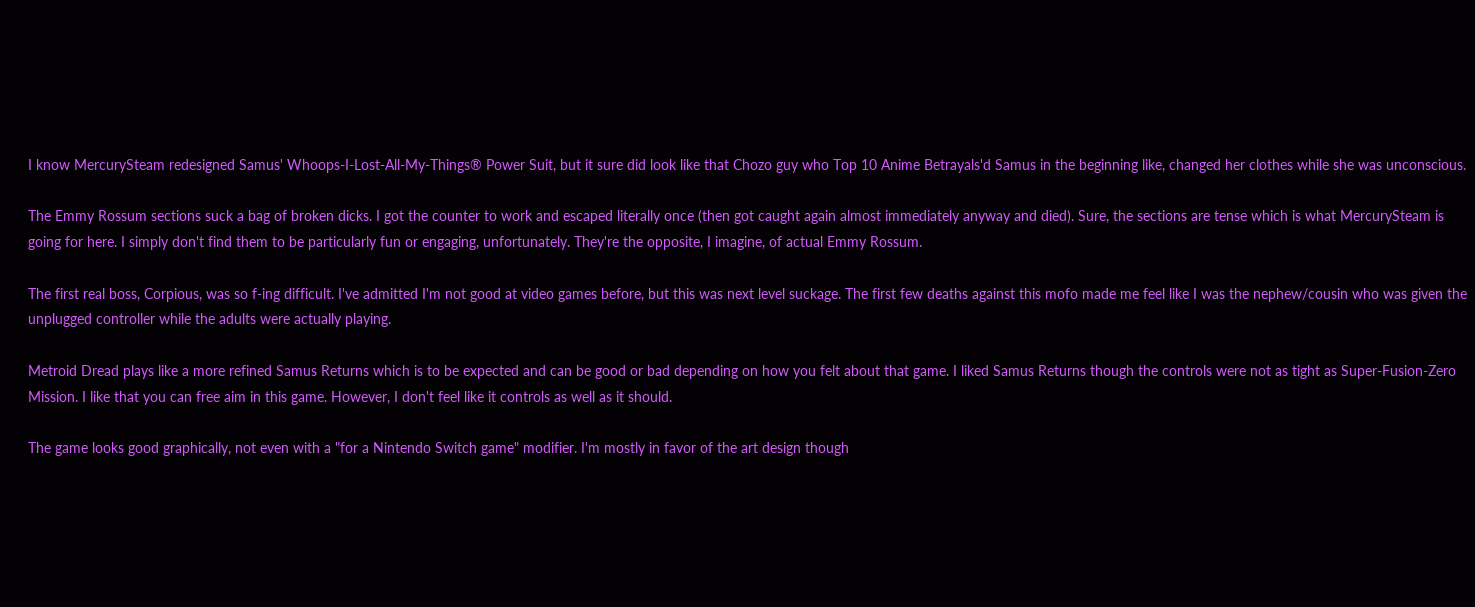I know MercurySteam redesigned Samus' Whoops-I-Lost-All-My-Things® Power Suit, but it sure did look like that Chozo guy who Top 10 Anime Betrayals'd Samus in the beginning like, changed her clothes while she was unconscious.

The Emmy Rossum sections suck a bag of broken dicks. I got the counter to work and escaped literally once (then got caught again almost immediately anyway and died). Sure, the sections are tense which is what MercurySteam is going for here. I simply don't find them to be particularly fun or engaging, unfortunately. They're the opposite, I imagine, of actual Emmy Rossum.

The first real boss, Corpious, was so f-ing difficult. I've admitted I'm not good at video games before, but this was next level suckage. The first few deaths against this mofo made me feel like I was the nephew/cousin who was given the unplugged controller while the adults were actually playing.

Metroid Dread plays like a more refined Samus Returns which is to be expected and can be good or bad depending on how you felt about that game. I liked Samus Returns though the controls were not as tight as Super-Fusion-Zero Mission. I like that you can free aim in this game. However, I don't feel like it controls as well as it should.

The game looks good graphically, not even with a "for a Nintendo Switch game" modifier. I'm mostly in favor of the art design though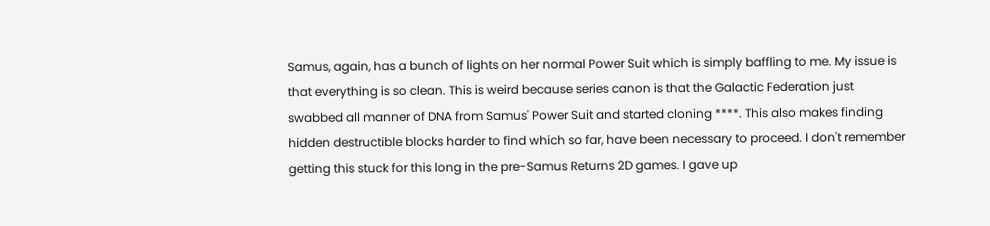Samus, again, has a bunch of lights on her normal Power Suit which is simply baffling to me. My issue is that everything is so clean. This is weird because series canon is that the Galactic Federation just swabbed all manner of DNA from Samus' Power Suit and started cloning ****. This also makes finding hidden destructible blocks harder to find which so far, have been necessary to proceed. I don't remember getting this stuck for this long in the pre-Samus Returns 2D games. I gave up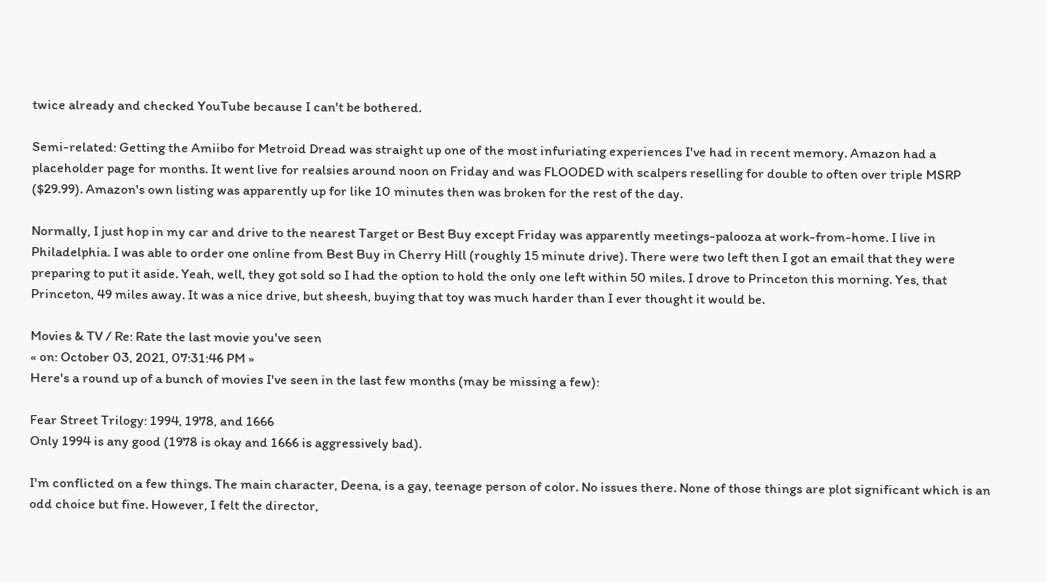twice already and checked YouTube because I can't be bothered.

Semi-related: Getting the Amiibo for Metroid Dread was straight up one of the most infuriating experiences I've had in recent memory. Amazon had a placeholder page for months. It went live for realsies around noon on Friday and was FLOODED with scalpers reselling for double to often over triple MSRP ($29.99). Amazon's own listing was apparently up for like 10 minutes then was broken for the rest of the day.

Normally, I just hop in my car and drive to the nearest Target or Best Buy except Friday was apparently meetings-palooza at work-from-home. I live in Philadelphia. I was able to order one online from Best Buy in Cherry Hill (roughly 15 minute drive). There were two left then I got an email that they were preparing to put it aside. Yeah, well, they got sold so I had the option to hold the only one left within 50 miles. I drove to Princeton this morning. Yes, that Princeton, 49 miles away. It was a nice drive, but sheesh, buying that toy was much harder than I ever thought it would be.

Movies & TV / Re: Rate the last movie you've seen
« on: October 03, 2021, 07:31:46 PM »
Here's a round up of a bunch of movies I've seen in the last few months (may be missing a few):

Fear Street Trilogy: 1994, 1978, and 1666
Only 1994 is any good (1978 is okay and 1666 is aggressively bad).

I'm conflicted on a few things. The main character, Deena, is a gay, teenage person of color. No issues there. None of those things are plot significant which is an odd choice but fine. However, I felt the director,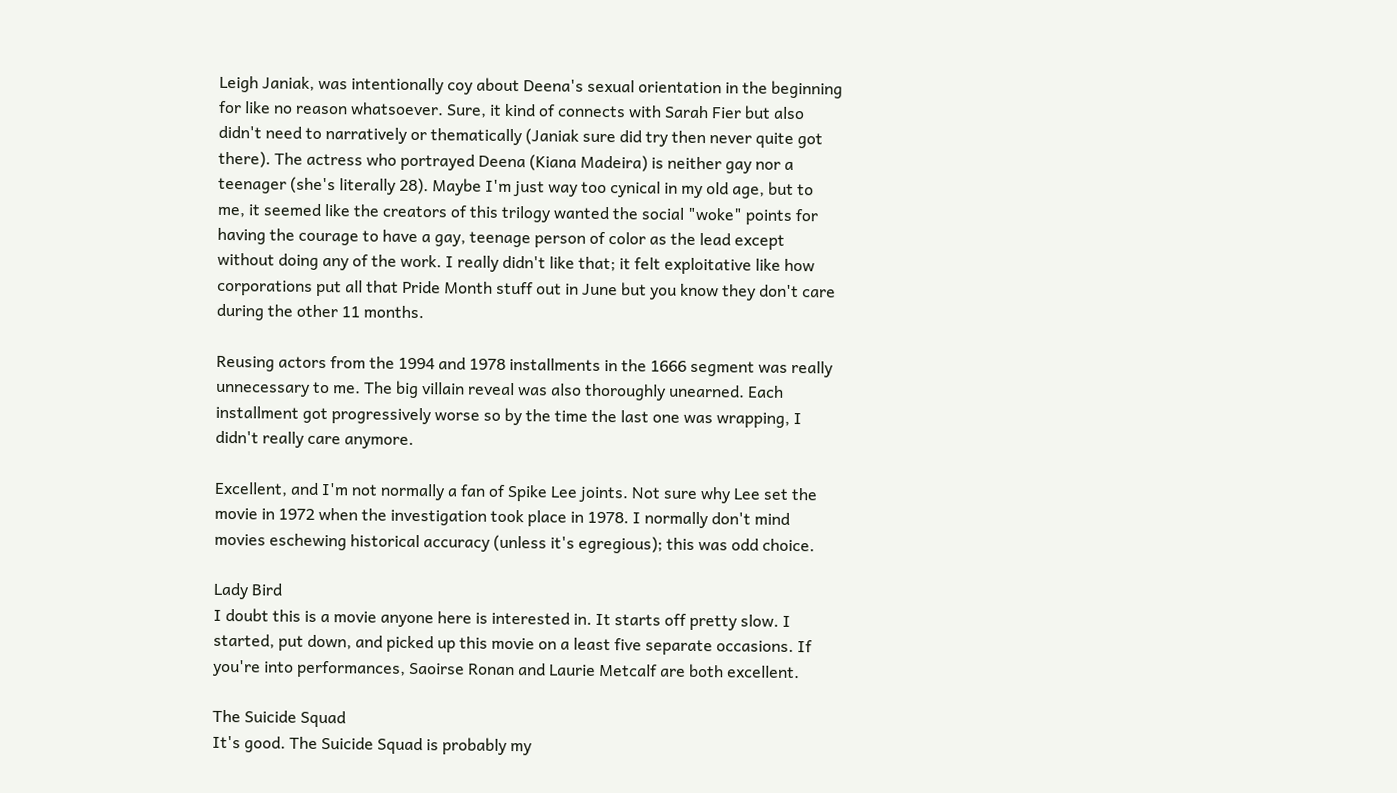Leigh Janiak, was intentionally coy about Deena's sexual orientation in the beginning for like no reason whatsoever. Sure, it kind of connects with Sarah Fier but also didn't need to narratively or thematically (Janiak sure did try then never quite got there). The actress who portrayed Deena (Kiana Madeira) is neither gay nor a teenager (she's literally 28). Maybe I'm just way too cynical in my old age, but to me, it seemed like the creators of this trilogy wanted the social "woke" points for having the courage to have a gay, teenage person of color as the lead except without doing any of the work. I really didn't like that; it felt exploitative like how corporations put all that Pride Month stuff out in June but you know they don't care during the other 11 months.

Reusing actors from the 1994 and 1978 installments in the 1666 segment was really unnecessary to me. The big villain reveal was also thoroughly unearned. Each installment got progressively worse so by the time the last one was wrapping, I didn't really care anymore.

Excellent, and I'm not normally a fan of Spike Lee joints. Not sure why Lee set the movie in 1972 when the investigation took place in 1978. I normally don't mind movies eschewing historical accuracy (unless it's egregious); this was odd choice.

Lady Bird
I doubt this is a movie anyone here is interested in. It starts off pretty slow. I started, put down, and picked up this movie on a least five separate occasions. If you're into performances, Saoirse Ronan and Laurie Metcalf are both excellent.

The Suicide Squad
It's good. The Suicide Squad is probably my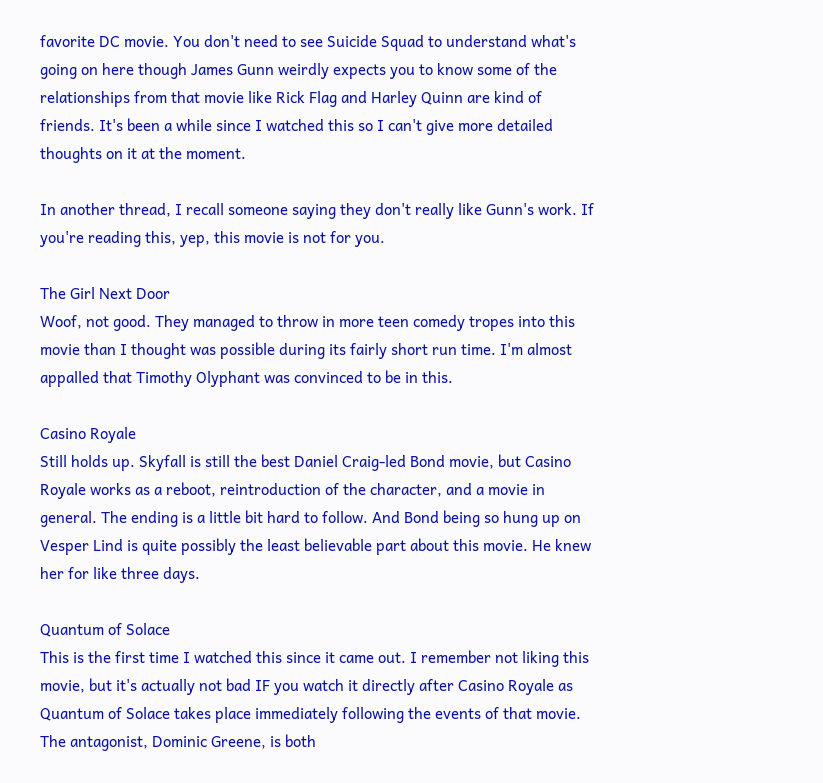favorite DC movie. You don't need to see Suicide Squad to understand what's going on here though James Gunn weirdly expects you to know some of the relationships from that movie like Rick Flag and Harley Quinn are kind of friends. It's been a while since I watched this so I can't give more detailed thoughts on it at the moment.

In another thread, I recall someone saying they don't really like Gunn's work. If you're reading this, yep, this movie is not for you.

The Girl Next Door
Woof, not good. They managed to throw in more teen comedy tropes into this movie than I thought was possible during its fairly short run time. I'm almost appalled that Timothy Olyphant was convinced to be in this.

Casino Royale
Still holds up. Skyfall is still the best Daniel Craig-led Bond movie, but Casino Royale works as a reboot, reintroduction of the character, and a movie in general. The ending is a little bit hard to follow. And Bond being so hung up on Vesper Lind is quite possibly the least believable part about this movie. He knew her for like three days.

Quantum of Solace
This is the first time I watched this since it came out. I remember not liking this movie, but it's actually not bad IF you watch it directly after Casino Royale as Quantum of Solace takes place immediately following the events of that movie. The antagonist, Dominic Greene, is both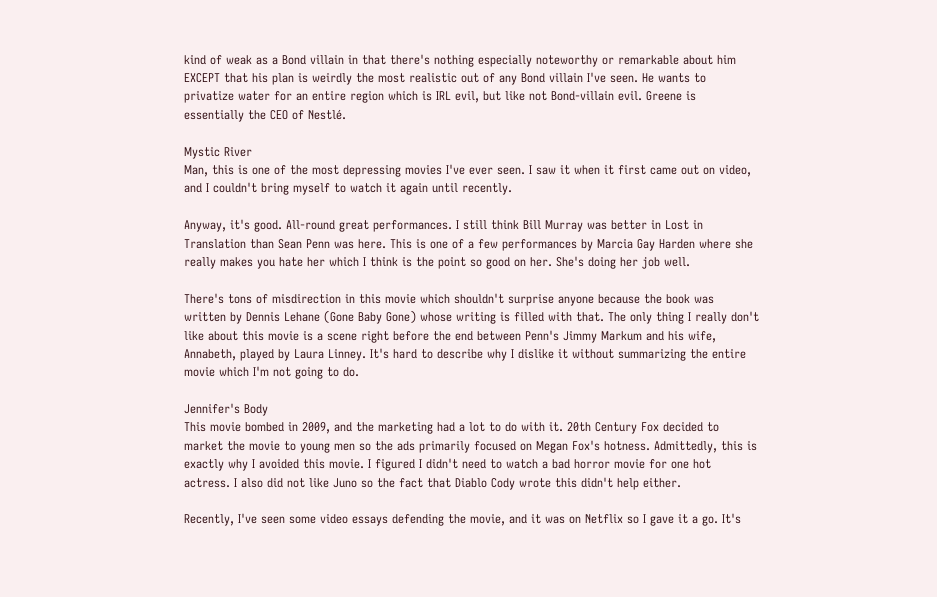kind of weak as a Bond villain in that there's nothing especially noteworthy or remarkable about him EXCEPT that his plan is weirdly the most realistic out of any Bond villain I've seen. He wants to privatize water for an entire region which is IRL evil, but like not Bond-villain evil. Greene is essentially the CEO of Nestlé.

Mystic River
Man, this is one of the most depressing movies I've ever seen. I saw it when it first came out on video, and I couldn't bring myself to watch it again until recently.

Anyway, it's good. All-round great performances. I still think Bill Murray was better in Lost in Translation than Sean Penn was here. This is one of a few performances by Marcia Gay Harden where she really makes you hate her which I think is the point so good on her. She's doing her job well.

There's tons of misdirection in this movie which shouldn't surprise anyone because the book was written by Dennis Lehane (Gone Baby Gone) whose writing is filled with that. The only thing I really don't like about this movie is a scene right before the end between Penn's Jimmy Markum and his wife, Annabeth, played by Laura Linney. It's hard to describe why I dislike it without summarizing the entire movie which I'm not going to do.

Jennifer's Body
This movie bombed in 2009, and the marketing had a lot to do with it. 20th Century Fox decided to market the movie to young men so the ads primarily focused on Megan Fox's hotness. Admittedly, this is exactly why I avoided this movie. I figured I didn't need to watch a bad horror movie for one hot actress. I also did not like Juno so the fact that Diablo Cody wrote this didn't help either.

Recently, I've seen some video essays defending the movie, and it was on Netflix so I gave it a go. It's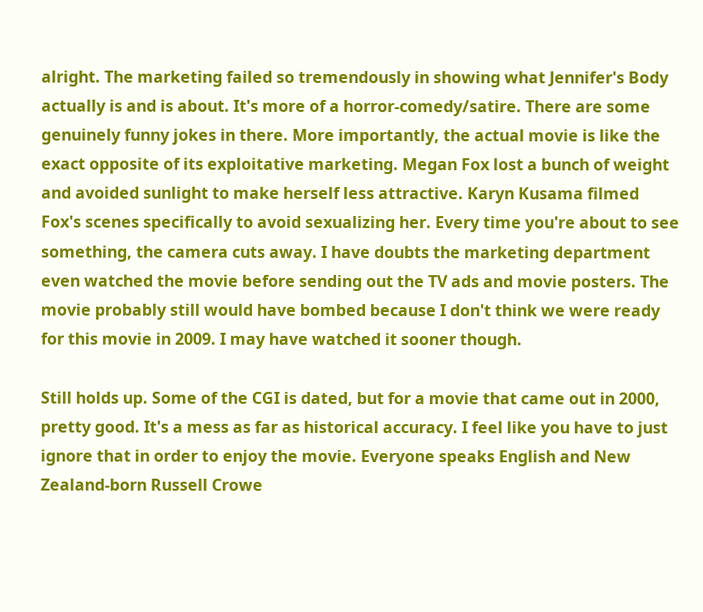alright. The marketing failed so tremendously in showing what Jennifer's Body actually is and is about. It's more of a horror-comedy/satire. There are some genuinely funny jokes in there. More importantly, the actual movie is like the exact opposite of its exploitative marketing. Megan Fox lost a bunch of weight and avoided sunlight to make herself less attractive. Karyn Kusama filmed Fox's scenes specifically to avoid sexualizing her. Every time you're about to see something, the camera cuts away. I have doubts the marketing department even watched the movie before sending out the TV ads and movie posters. The movie probably still would have bombed because I don't think we were ready for this movie in 2009. I may have watched it sooner though.

Still holds up. Some of the CGI is dated, but for a movie that came out in 2000, pretty good. It's a mess as far as historical accuracy. I feel like you have to just ignore that in order to enjoy the movie. Everyone speaks English and New Zealand-born Russell Crowe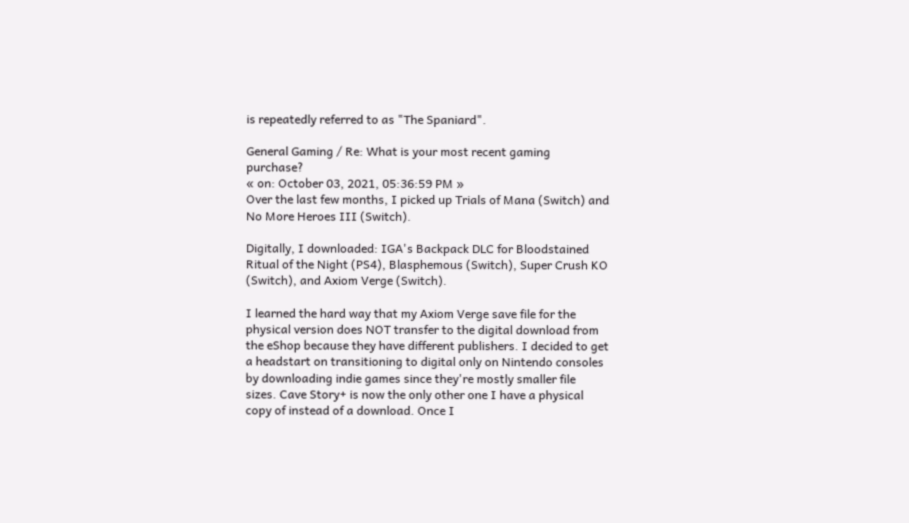is repeatedly referred to as "The Spaniard".

General Gaming / Re: What is your most recent gaming purchase?
« on: October 03, 2021, 05:36:59 PM »
Over the last few months, I picked up Trials of Mana (Switch) and No More Heroes III (Switch).

Digitally, I downloaded: IGA's Backpack DLC for Bloodstained Ritual of the Night (PS4), Blasphemous (Switch), Super Crush KO (Switch), and Axiom Verge (Switch).

I learned the hard way that my Axiom Verge save file for the physical version does NOT transfer to the digital download from the eShop because they have different publishers. I decided to get a headstart on transitioning to digital only on Nintendo consoles by downloading indie games since they're mostly smaller file sizes. Cave Story+ is now the only other one I have a physical copy of instead of a download. Once I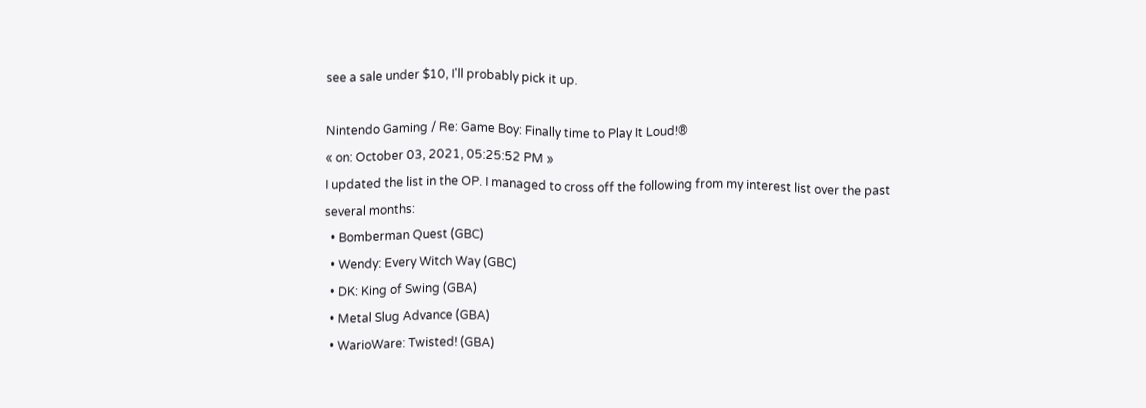see a sale under $10, I'll probably pick it up.

Nintendo Gaming / Re: Game Boy: Finally time to Play It Loud!®
« on: October 03, 2021, 05:25:52 PM »
I updated the list in the OP. I managed to cross off the following from my interest list over the past several months:
  • Bomberman Quest (GBC)
  • Wendy: Every Witch Way (GBC)
  • DK: King of Swing (GBA)
  • Metal Slug Advance (GBA)
  • WarioWare: Twisted! (GBA)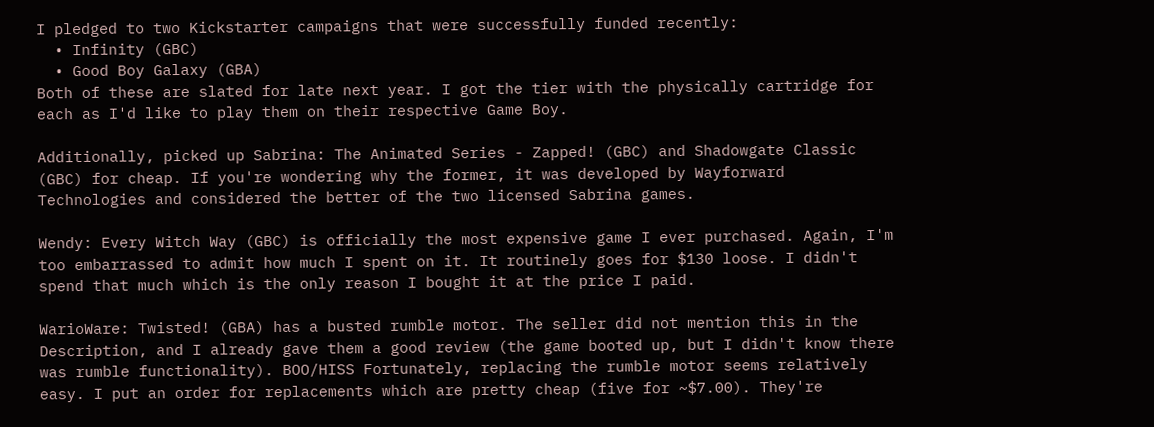I pledged to two Kickstarter campaigns that were successfully funded recently:
  • Infinity (GBC)
  • Good Boy Galaxy (GBA)
Both of these are slated for late next year. I got the tier with the physically cartridge for each as I'd like to play them on their respective Game Boy.

Additionally, picked up Sabrina: The Animated Series - Zapped! (GBC) and Shadowgate Classic (GBC) for cheap. If you're wondering why the former, it was developed by Wayforward Technologies and considered the better of the two licensed Sabrina games.

Wendy: Every Witch Way (GBC) is officially the most expensive game I ever purchased. Again, I'm too embarrassed to admit how much I spent on it. It routinely goes for $130 loose. I didn't spend that much which is the only reason I bought it at the price I paid.

WarioWare: Twisted! (GBA) has a busted rumble motor. The seller did not mention this in the Description, and I already gave them a good review (the game booted up, but I didn't know there was rumble functionality). BOO/HISS Fortunately, replacing the rumble motor seems relatively easy. I put an order for replacements which are pretty cheap (five for ~$7.00). They're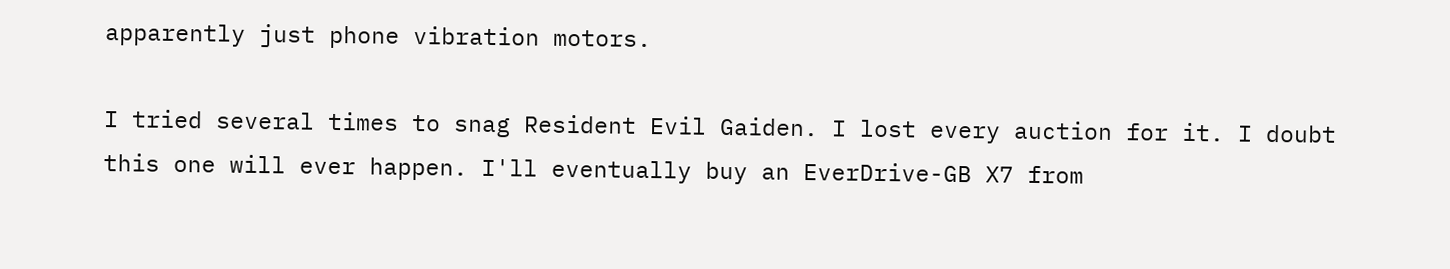apparently just phone vibration motors.

I tried several times to snag Resident Evil Gaiden. I lost every auction for it. I doubt this one will ever happen. I'll eventually buy an EverDrive-GB X7 from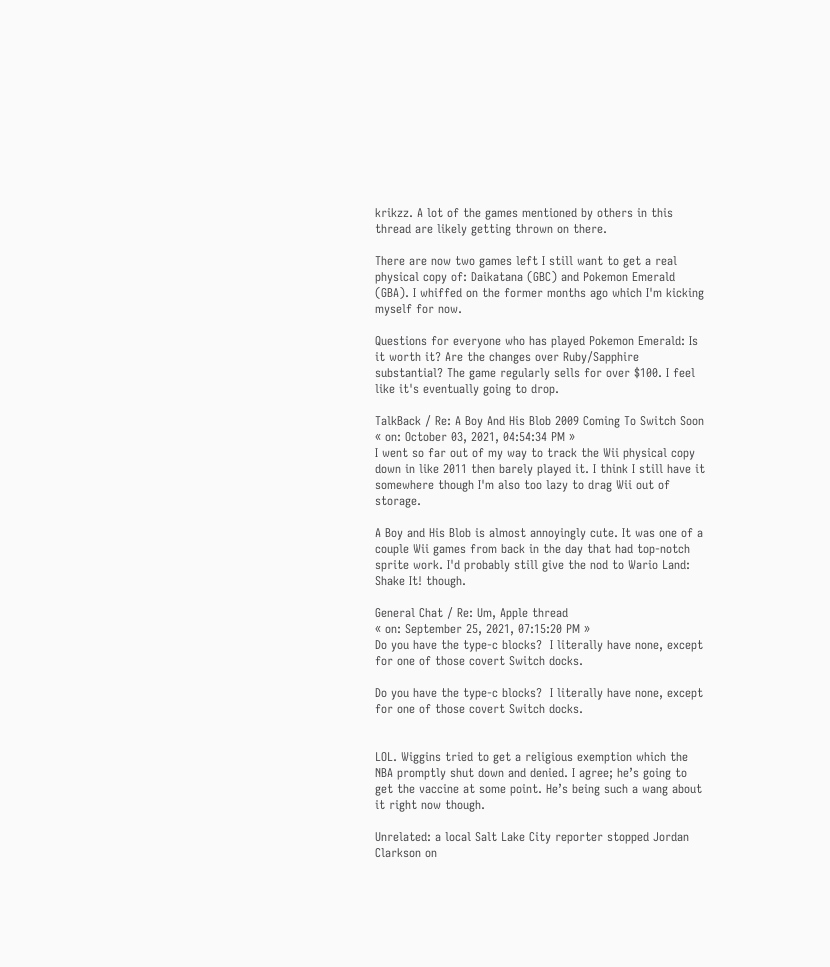krikzz. A lot of the games mentioned by others in this thread are likely getting thrown on there.

There are now two games left I still want to get a real physical copy of: Daikatana (GBC) and Pokemon Emerald (GBA). I whiffed on the former months ago which I'm kicking myself for now.

Questions for everyone who has played Pokemon Emerald: Is it worth it? Are the changes over Ruby/Sapphire substantial? The game regularly sells for over $100. I feel like it's eventually going to drop.

TalkBack / Re: A Boy And His Blob 2009 Coming To Switch Soon
« on: October 03, 2021, 04:54:34 PM »
I went so far out of my way to track the Wii physical copy down in like 2011 then barely played it. I think I still have it somewhere though I'm also too lazy to drag Wii out of storage.

A Boy and His Blob is almost annoyingly cute. It was one of a couple Wii games from back in the day that had top-notch sprite work. I'd probably still give the nod to Wario Land: Shake It! though.

General Chat / Re: Um, Apple thread
« on: September 25, 2021, 07:15:20 PM »
Do you have the type-c blocks?  I literally have none, except for one of those covert Switch docks.

Do you have the type-c blocks?  I literally have none, except for one of those covert Switch docks.


LOL. Wiggins tried to get a religious exemption which the NBA promptly shut down and denied. I agree; he’s going to get the vaccine at some point. He’s being such a wang about it right now though.

Unrelated: a local Salt Lake City reporter stopped Jordan Clarkson on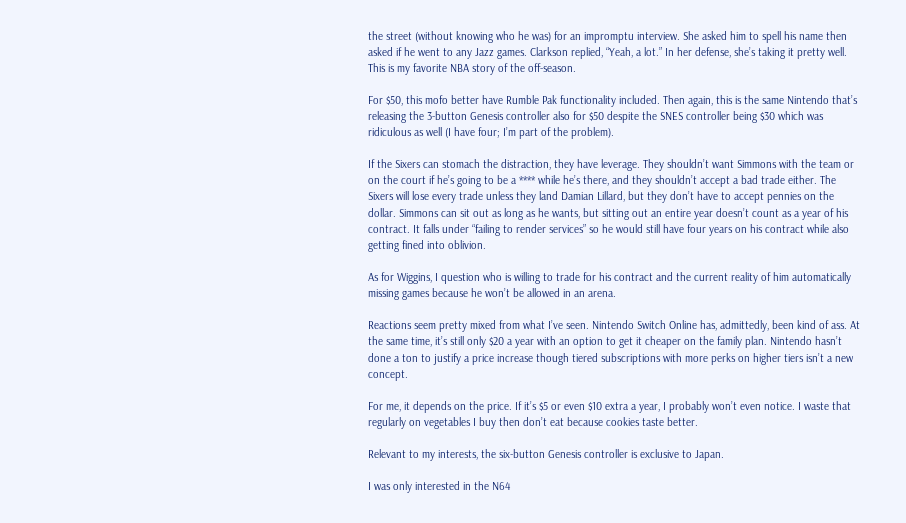the street (without knowing who he was) for an impromptu interview. She asked him to spell his name then asked if he went to any Jazz games. Clarkson replied, “Yeah, a lot.” In her defense, she’s taking it pretty well. This is my favorite NBA story of the off-season.

For $50, this mofo better have Rumble Pak functionality included. Then again, this is the same Nintendo that’s releasing the 3-button Genesis controller also for $50 despite the SNES controller being $30 which was ridiculous as well (I have four; I’m part of the problem).

If the Sixers can stomach the distraction, they have leverage. They shouldn’t want Simmons with the team or on the court if he’s going to be a **** while he’s there, and they shouldn’t accept a bad trade either. The Sixers will lose every trade unless they land Damian Lillard, but they don’t have to accept pennies on the dollar. Simmons can sit out as long as he wants, but sitting out an entire year doesn’t count as a year of his contract. It falls under “failing to render services” so he would still have four years on his contract while also getting fined into oblivion.

As for Wiggins, I question who is willing to trade for his contract and the current reality of him automatically missing games because he won’t be allowed in an arena.

Reactions seem pretty mixed from what I’ve seen. Nintendo Switch Online has, admittedly, been kind of ass. At the same time, it’s still only $20 a year with an option to get it cheaper on the family plan. Nintendo hasn’t done a ton to justify a price increase though tiered subscriptions with more perks on higher tiers isn’t a new concept.

For me, it depends on the price. If it’s $5 or even $10 extra a year, I probably won’t even notice. I waste that regularly on vegetables I buy then don’t eat because cookies taste better.

Relevant to my interests, the six-button Genesis controller is exclusive to Japan.

I was only interested in the N64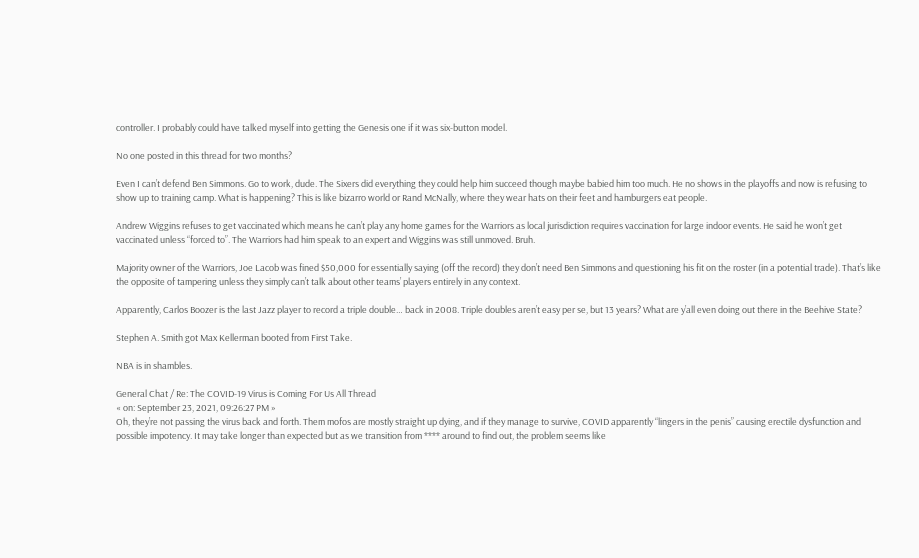controller. I probably could have talked myself into getting the Genesis one if it was six-button model.

No one posted in this thread for two months?

Even I can’t defend Ben Simmons. Go to work, dude. The Sixers did everything they could help him succeed though maybe babied him too much. He no shows in the playoffs and now is refusing to show up to training camp. What is happening? This is like bizarro world or Rand McNally, where they wear hats on their feet and hamburgers eat people.

Andrew Wiggins refuses to get vaccinated which means he can’t play any home games for the Warriors as local jurisdiction requires vaccination for large indoor events. He said he won’t get vaccinated unless “forced to”. The Warriors had him speak to an expert and Wiggins was still unmoved. Bruh.

Majority owner of the Warriors, Joe Lacob was fined $50,000 for essentially saying (off the record) they don’t need Ben Simmons and questioning his fit on the roster (in a potential trade). That’s like the opposite of tampering unless they simply can’t talk about other teams’ players entirely in any context.

Apparently, Carlos Boozer is the last Jazz player to record a triple double… back in 2008. Triple doubles aren’t easy per se, but 13 years? What are y’all even doing out there in the Beehive State?

Stephen A. Smith got Max Kellerman booted from First Take.

NBA is in shambles.

General Chat / Re: The COVID-19 Virus is Coming For Us All Thread
« on: September 23, 2021, 09:26:27 PM »
Oh, they’re not passing the virus back and forth. Them mofos are mostly straight up dying, and if they manage to survive, COVID apparently “lingers in the penis” causing erectile dysfunction and possible impotency. It may take longer than expected but as we transition from **** around to find out, the problem seems like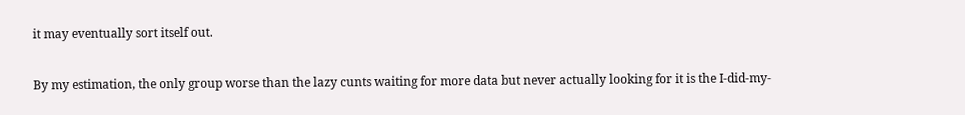it may eventually sort itself out.

By my estimation, the only group worse than the lazy cunts waiting for more data but never actually looking for it is the I-did-my-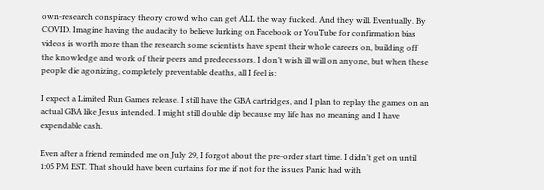own-research conspiracy theory crowd who can get ALL the way fucked. And they will. Eventually. By COVID. Imagine having the audacity to believe lurking on Facebook or YouTube for confirmation bias videos is worth more than the research some scientists have spent their whole careers on, building off the knowledge and work of their peers and predecessors. I don’t wish ill will on anyone, but when these people die agonizing, completely preventable deaths, all I feel is:

I expect a Limited Run Games release. I still have the GBA cartridges, and I plan to replay the games on an actual GBA like Jesus intended. I might still double dip because my life has no meaning and I have expendable cash.

Even after a friend reminded me on July 29, I forgot about the pre-order start time. I didn’t get on until 1:05 PM EST. That should have been curtains for me if not for the issues Panic had with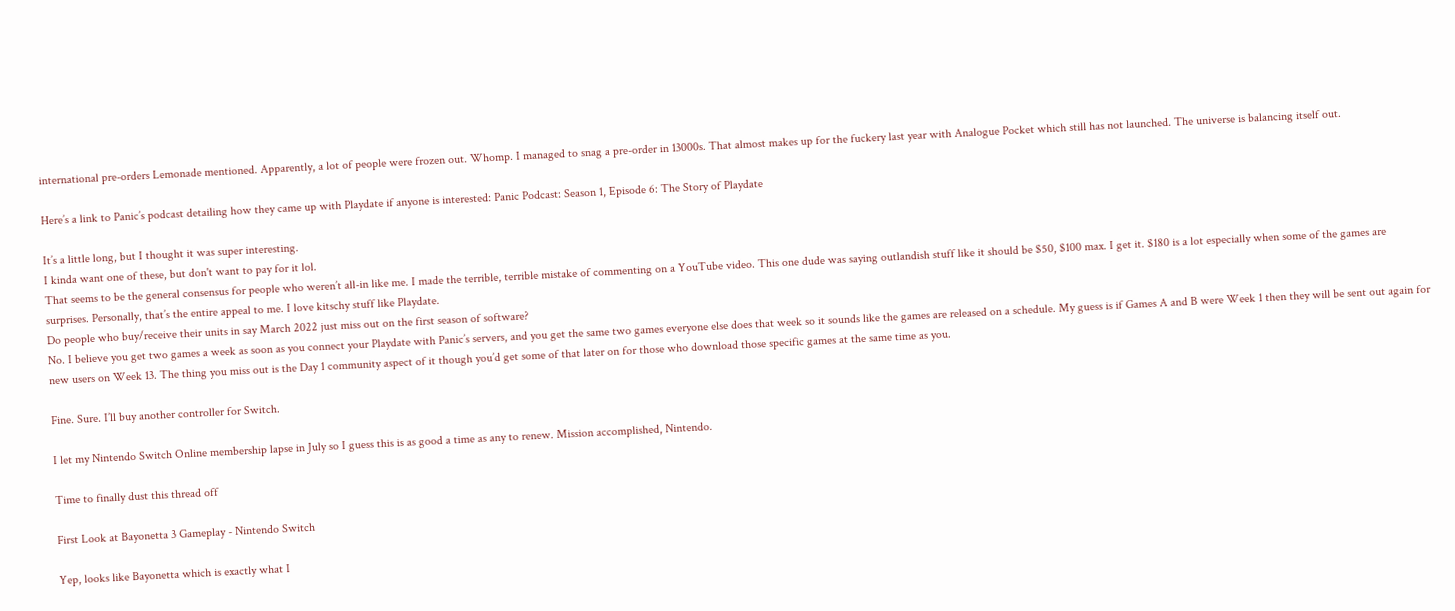international pre-orders Lemonade mentioned. Apparently, a lot of people were frozen out. Whomp. I managed to snag a pre-order in 13000s. That almost makes up for the fuckery last year with Analogue Pocket which still has not launched. The universe is balancing itself out.

Here’s a link to Panic’s podcast detailing how they came up with Playdate if anyone is interested: Panic Podcast: Season 1, Episode 6: The Story of Playdate

It’s a little long, but I thought it was super interesting.
I kinda want one of these, but don't want to pay for it lol.
That seems to be the general consensus for people who weren’t all-in like me. I made the terrible, terrible mistake of commenting on a YouTube video. This one dude was saying outlandish stuff like it should be $50, $100 max. I get it. $180 is a lot especially when some of the games are surprises. Personally, that’s the entire appeal to me. I love kitschy stuff like Playdate.
Do people who buy/receive their units in say March 2022 just miss out on the first season of software?
No. I believe you get two games a week as soon as you connect your Playdate with Panic’s servers, and you get the same two games everyone else does that week so it sounds like the games are released on a schedule. My guess is if Games A and B were Week 1 then they will be sent out again for new users on Week 13. The thing you miss out is the Day 1 community aspect of it though you’d get some of that later on for those who download those specific games at the same time as you.

Fine. Sure. I’ll buy another controller for Switch.

I let my Nintendo Switch Online membership lapse in July so I guess this is as good a time as any to renew. Mission accomplished, Nintendo.

Time to finally dust this thread off

First Look at Bayonetta 3 Gameplay - Nintendo Switch

Yep, looks like Bayonetta which is exactly what I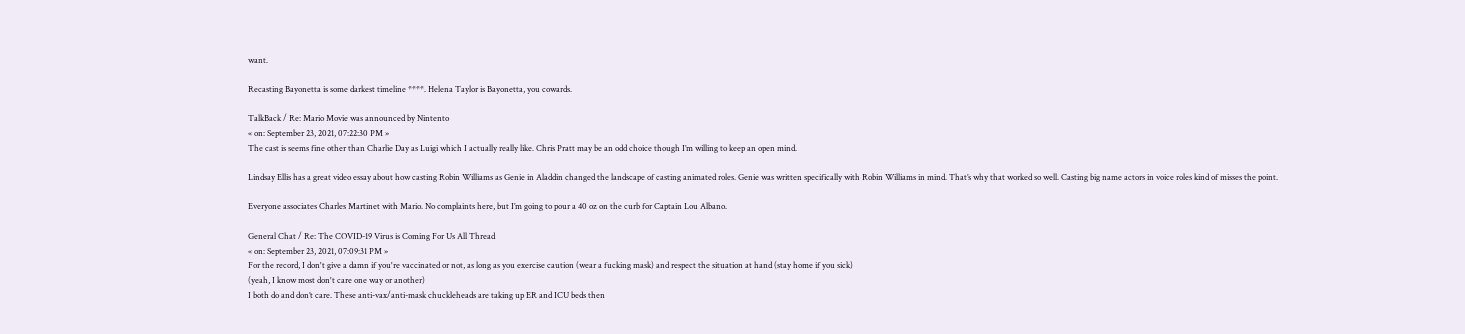want.

Recasting Bayonetta is some darkest timeline ****. Helena Taylor is Bayonetta, you cowards.

TalkBack / Re: Mario Movie was announced by Nintento
« on: September 23, 2021, 07:22:30 PM »
The cast is seems fine other than Charlie Day as Luigi which I actually really like. Chris Pratt may be an odd choice though I’m willing to keep an open mind.

Lindsay Ellis has a great video essay about how casting Robin Williams as Genie in Aladdin changed the landscape of casting animated roles. Genie was written specifically with Robin Williams in mind. That’s why that worked so well. Casting big name actors in voice roles kind of misses the point.

Everyone associates Charles Martinet with Mario. No complaints here, but I’m going to pour a 40 oz on the curb for Captain Lou Albano.

General Chat / Re: The COVID-19 Virus is Coming For Us All Thread
« on: September 23, 2021, 07:09:31 PM »
For the record, I don't give a damn if you're vaccinated or not, as long as you exercise caution (wear a fucking mask) and respect the situation at hand (stay home if you sick)
(yeah, I know most don't care one way or another)
I both do and don’t care. These anti-vax/anti-mask chuckleheads are taking up ER and ICU beds then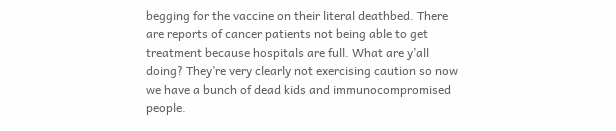begging for the vaccine on their literal deathbed. There are reports of cancer patients not being able to get treatment because hospitals are full. What are y’all doing? They’re very clearly not exercising caution so now we have a bunch of dead kids and immunocompromised people.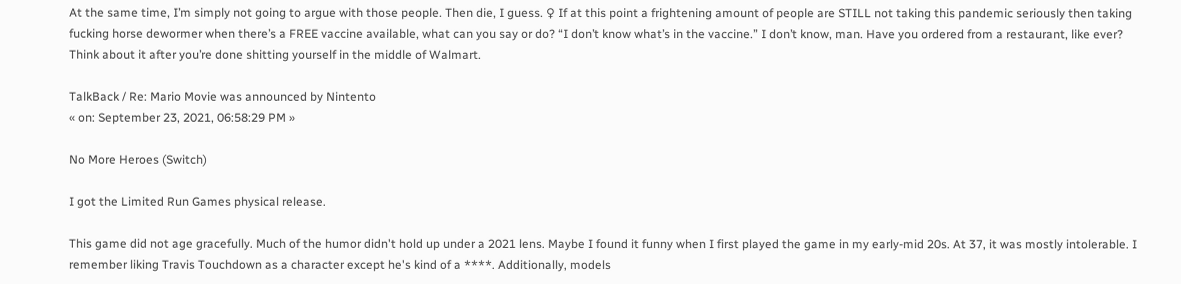At the same time, I’m simply not going to argue with those people. Then die, I guess. ♀ If at this point a frightening amount of people are STILL not taking this pandemic seriously then taking fucking horse dewormer when there’s a FREE vaccine available, what can you say or do? “I don’t know what’s in the vaccine.” I don’t know, man. Have you ordered from a restaurant, like ever? Think about it after you’re done shitting yourself in the middle of Walmart.

TalkBack / Re: Mario Movie was announced by Nintento
« on: September 23, 2021, 06:58:29 PM »

No More Heroes (Switch)

I got the Limited Run Games physical release.

This game did not age gracefully. Much of the humor didn't hold up under a 2021 lens. Maybe I found it funny when I first played the game in my early-mid 20s. At 37, it was mostly intolerable. I remember liking Travis Touchdown as a character except he's kind of a ****. Additionally, models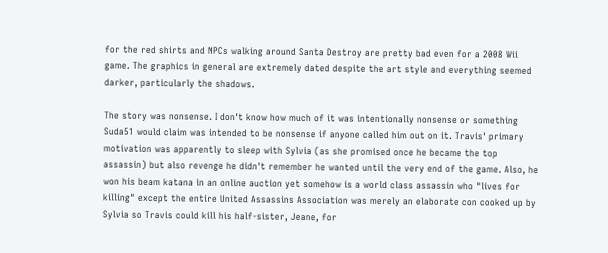for the red shirts and NPCs walking around Santa Destroy are pretty bad even for a 2008 Wii game. The graphics in general are extremely dated despite the art style and everything seemed darker, particularly the shadows.

The story was nonsense. I don't know how much of it was intentionally nonsense or something Suda51 would claim was intended to be nonsense if anyone called him out on it. Travis' primary motivation was apparently to sleep with Sylvia (as she promised once he became the top assassin) but also revenge he didn't remember he wanted until the very end of the game. Also, he won his beam katana in an online auction yet somehow is a world class assassin who "lives for killing" except the entire United Assassins Association was merely an elaborate con cooked up by Sylvia so Travis could kill his half-sister, Jeane, for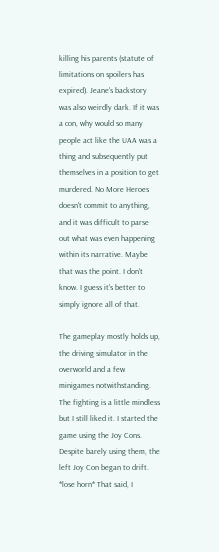killing his parents (statute of limitations on spoilers has expired). Jeane's backstory was also weirdly dark. If it was a con, why would so many people act like the UAA was a thing and subsequently put themselves in a position to get murdered. No More Heroes doesn't commit to anything, and it was difficult to parse out what was even happening within its narrative. Maybe that was the point. I don't know. I guess it's better to simply ignore all of that.

The gameplay mostly holds up, the driving simulator in the overworld and a few minigames notwithstanding. The fighting is a little mindless but I still liked it. I started the game using the Joy Cons. Despite barely using them, the left Joy Con began to drift. *lose horn* That said, I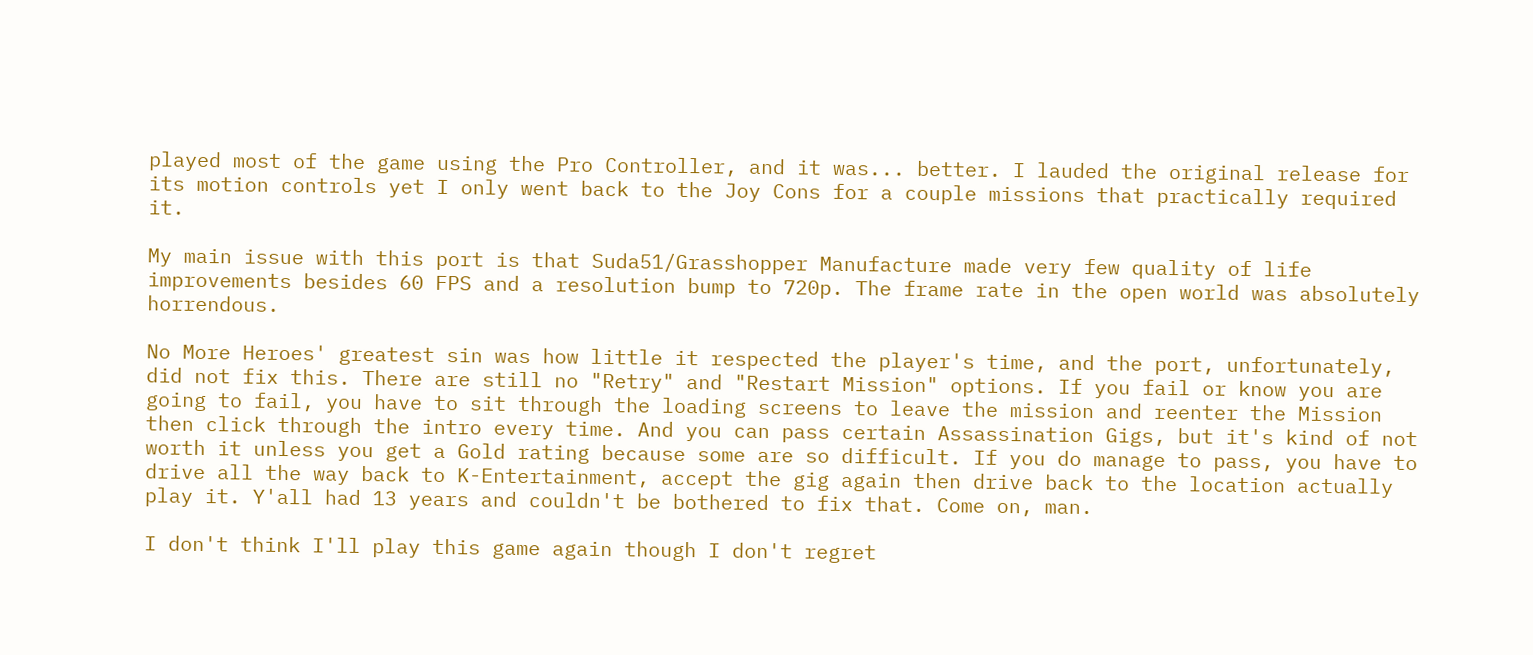played most of the game using the Pro Controller, and it was... better. I lauded the original release for its motion controls yet I only went back to the Joy Cons for a couple missions that practically required it.

My main issue with this port is that Suda51/Grasshopper Manufacture made very few quality of life improvements besides 60 FPS and a resolution bump to 720p. The frame rate in the open world was absolutely horrendous.

No More Heroes' greatest sin was how little it respected the player's time, and the port, unfortunately, did not fix this. There are still no "Retry" and "Restart Mission" options. If you fail or know you are going to fail, you have to sit through the loading screens to leave the mission and reenter the Mission then click through the intro every time. And you can pass certain Assassination Gigs, but it's kind of not worth it unless you get a Gold rating because some are so difficult. If you do manage to pass, you have to drive all the way back to K-Entertainment, accept the gig again then drive back to the location actually play it. Y'all had 13 years and couldn't be bothered to fix that. Come on, man.

I don't think I'll play this game again though I don't regret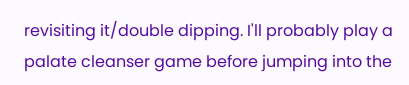revisiting it/double dipping. I'll probably play a palate cleanser game before jumping into the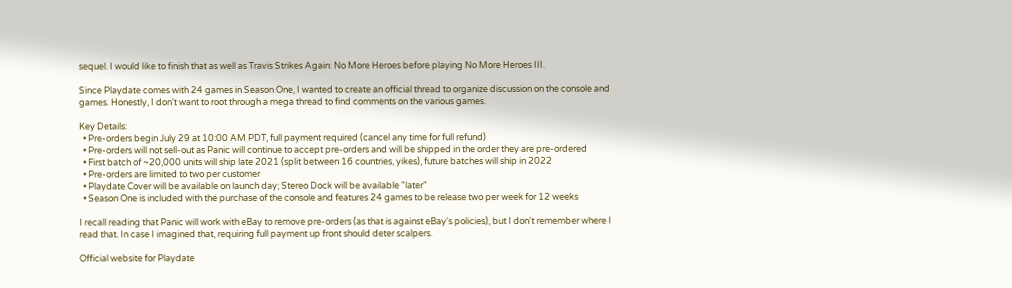sequel. I would like to finish that as well as Travis Strikes Again: No More Heroes before playing No More Heroes III.

Since Playdate comes with 24 games in Season One, I wanted to create an official thread to organize discussion on the console and games. Honestly, I don't want to root through a mega thread to find comments on the various games.

Key Details:
  • Pre-orders begin July 29 at 10:00 AM PDT, full payment required (cancel any time for full refund)
  • Pre-orders will not sell-out as Panic will continue to accept pre-orders and will be shipped in the order they are pre-ordered
  • First batch of ~20,000 units will ship late 2021 (split between 16 countries, yikes), future batches will ship in 2022
  • Pre-orders are limited to two per customer
  • Playdate Cover will be available on launch day; Stereo Dock will be available "later"
  • Season One is included with the purchase of the console and features 24 games to be release two per week for 12 weeks

I recall reading that Panic will work with eBay to remove pre-orders (as that is against eBay's policies), but I don't remember where I read that. In case I imagined that, requiring full payment up front should deter scalpers.

Official website for Playdate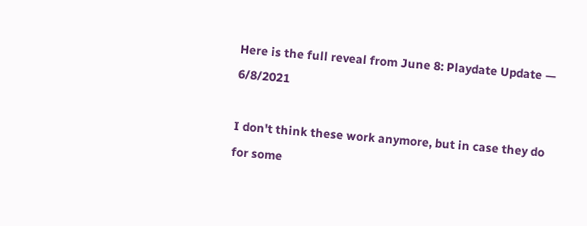Here is the full reveal from June 8: Playdate Update — 6/8/2021

I don't think these work anymore, but in case they do for some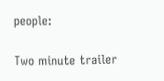people:

Two minute trailer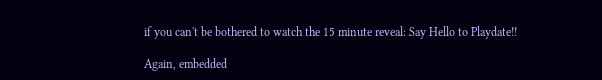if you can't be bothered to watch the 15 minute reveal: Say Hello to Playdate!!

Again, embedded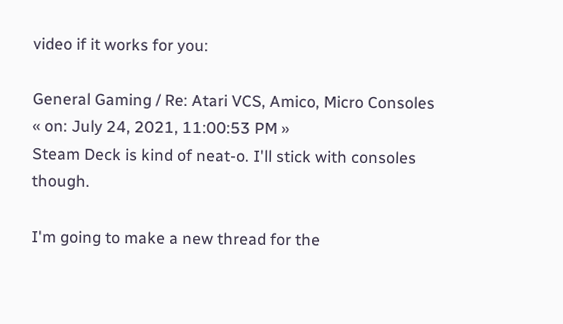video if it works for you:

General Gaming / Re: Atari VCS, Amico, Micro Consoles
« on: July 24, 2021, 11:00:53 PM »
Steam Deck is kind of neat-o. I'll stick with consoles though.

I'm going to make a new thread for the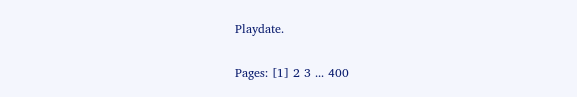Playdate.

Pages: [1] 2 3 ... 400